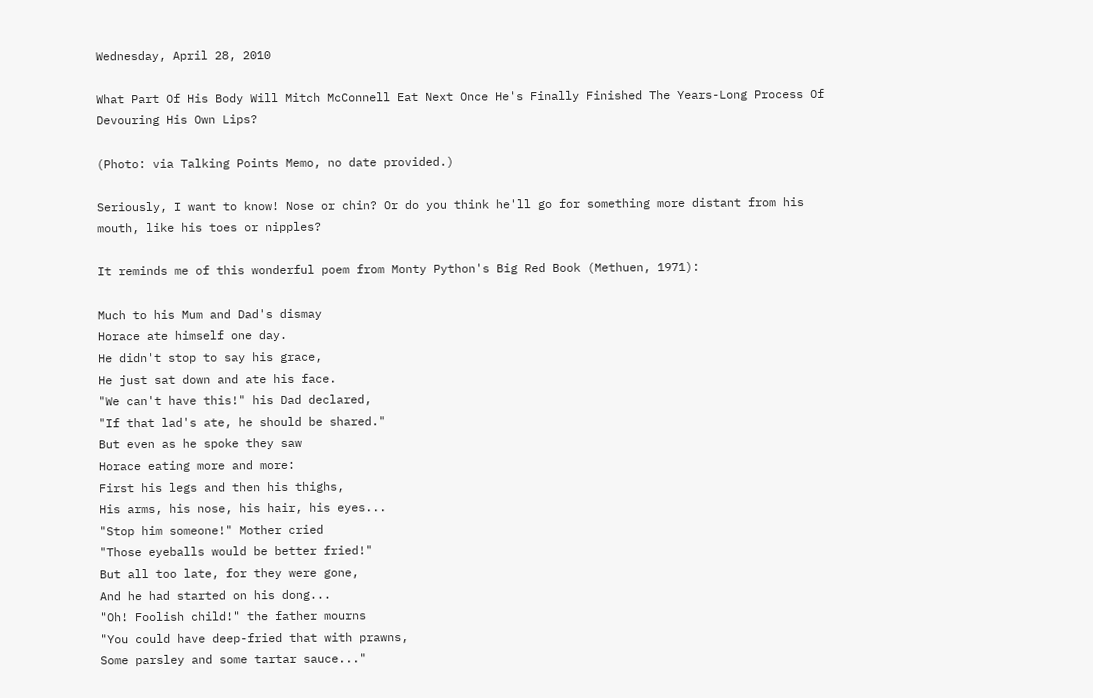Wednesday, April 28, 2010

What Part Of His Body Will Mitch McConnell Eat Next Once He's Finally Finished The Years-Long Process Of Devouring His Own Lips?

(Photo: via Talking Points Memo, no date provided.)

Seriously, I want to know! Nose or chin? Or do you think he'll go for something more distant from his mouth, like his toes or nipples?

It reminds me of this wonderful poem from Monty Python's Big Red Book (Methuen, 1971):

Much to his Mum and Dad's dismay
Horace ate himself one day.
He didn't stop to say his grace,
He just sat down and ate his face.
"We can't have this!" his Dad declared,
"If that lad's ate, he should be shared."
But even as he spoke they saw
Horace eating more and more:
First his legs and then his thighs,
His arms, his nose, his hair, his eyes...
"Stop him someone!" Mother cried
"Those eyeballs would be better fried!"
But all too late, for they were gone,
And he had started on his dong...
"Oh! Foolish child!" the father mourns
"You could have deep-fried that with prawns,
Some parsley and some tartar sauce..."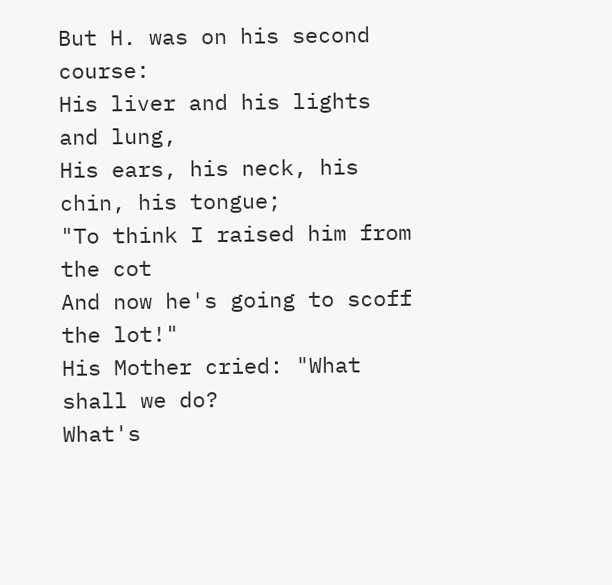But H. was on his second course:
His liver and his lights and lung,
His ears, his neck, his chin, his tongue;
"To think I raised him from the cot
And now he's going to scoff the lot!"
His Mother cried: "What shall we do?
What's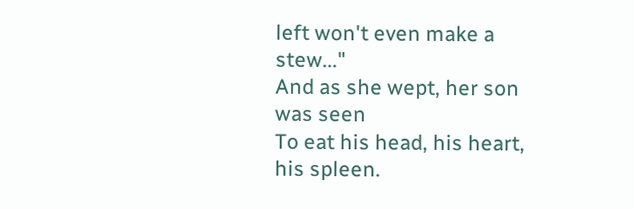left won't even make a stew..."
And as she wept, her son was seen
To eat his head, his heart, his spleen.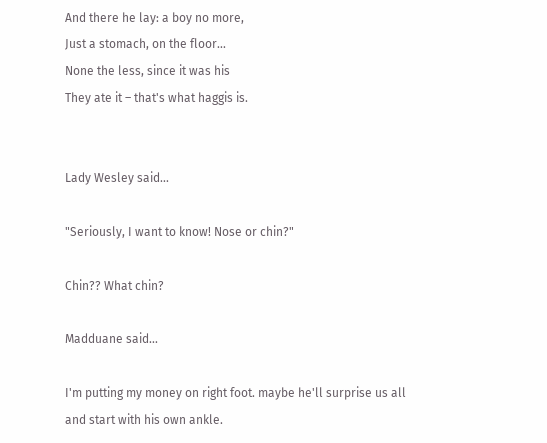And there he lay: a boy no more,
Just a stomach, on the floor...
None the less, since it was his
They ate it – that's what haggis is.


Lady Wesley said...

"Seriously, I want to know! Nose or chin?"

Chin?? What chin?

Madduane said...

I'm putting my money on right foot. maybe he'll surprise us all and start with his own ankle.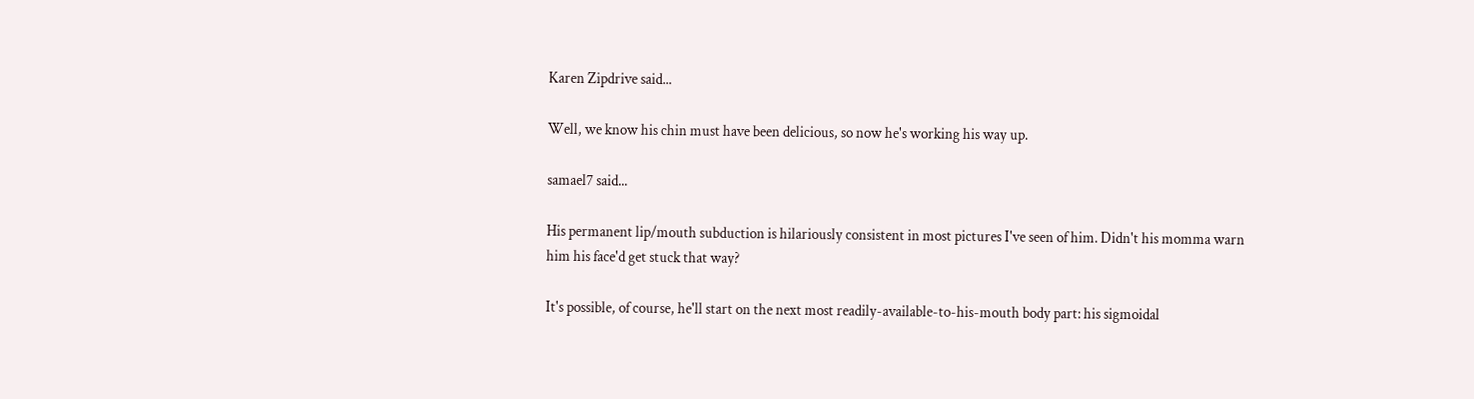Karen Zipdrive said...

Well, we know his chin must have been delicious, so now he's working his way up.

samael7 said...

His permanent lip/mouth subduction is hilariously consistent in most pictures I've seen of him. Didn't his momma warn him his face'd get stuck that way?

It's possible, of course, he'll start on the next most readily-available-to-his-mouth body part: his sigmoidal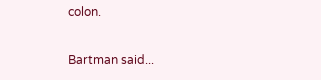colon.

Bartman said...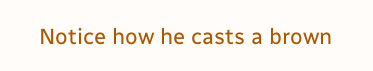Notice how he casts a brown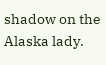shadow on the Alaska lady.